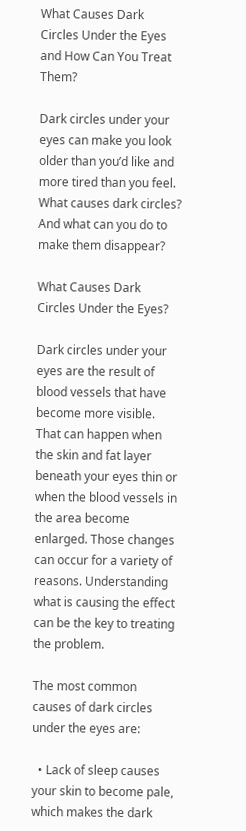What Causes Dark Circles Under the Eyes and How Can You Treat Them?

Dark circles under your eyes can make you look older than you’d like and more tired than you feel. What causes dark circles? And what can you do to make them disappear?

What Causes Dark Circles Under the Eyes?

Dark circles under your eyes are the result of blood vessels that have become more visible. That can happen when the skin and fat layer beneath your eyes thin or when the blood vessels in the area become enlarged. Those changes can occur for a variety of reasons. Understanding what is causing the effect can be the key to treating the problem.

The most common causes of dark circles under the eyes are:

  • Lack of sleep causes your skin to become pale, which makes the dark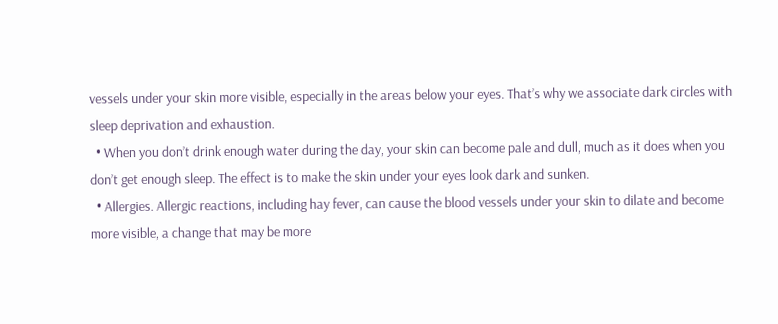vessels under your skin more visible, especially in the areas below your eyes. That’s why we associate dark circles with sleep deprivation and exhaustion.
  • When you don’t drink enough water during the day, your skin can become pale and dull, much as it does when you don’t get enough sleep. The effect is to make the skin under your eyes look dark and sunken.
  • Allergies. Allergic reactions, including hay fever, can cause the blood vessels under your skin to dilate and become more visible, a change that may be more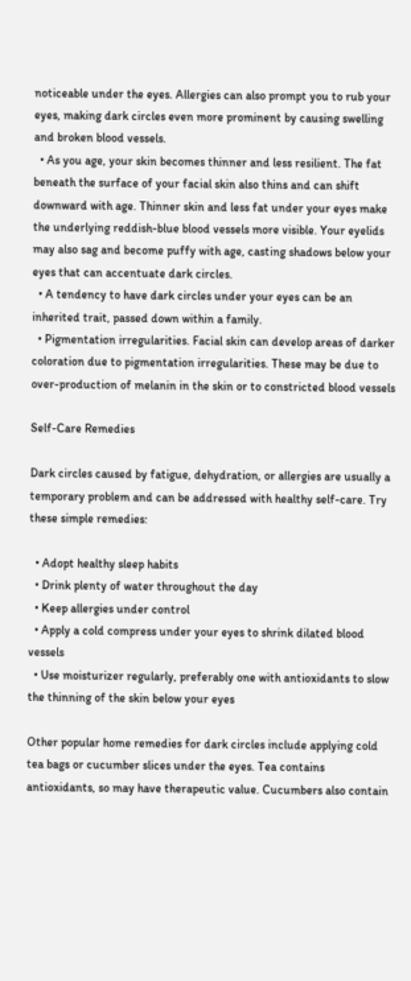noticeable under the eyes. Allergies can also prompt you to rub your eyes, making dark circles even more prominent by causing swelling and broken blood vessels.
  • As you age, your skin becomes thinner and less resilient. The fat beneath the surface of your facial skin also thins and can shift downward with age. Thinner skin and less fat under your eyes make the underlying reddish-blue blood vessels more visible. Your eyelids may also sag and become puffy with age, casting shadows below your eyes that can accentuate dark circles.
  • A tendency to have dark circles under your eyes can be an inherited trait, passed down within a family.
  • Pigmentation irregularities. Facial skin can develop areas of darker coloration due to pigmentation irregularities. These may be due to over-production of melanin in the skin or to constricted blood vessels

Self-Care Remedies

Dark circles caused by fatigue, dehydration, or allergies are usually a temporary problem and can be addressed with healthy self-care. Try these simple remedies:

  • Adopt healthy sleep habits
  • Drink plenty of water throughout the day
  • Keep allergies under control
  • Apply a cold compress under your eyes to shrink dilated blood vessels
  • Use moisturizer regularly, preferably one with antioxidants to slow the thinning of the skin below your eyes

Other popular home remedies for dark circles include applying cold tea bags or cucumber slices under the eyes. Tea contains antioxidants, so may have therapeutic value. Cucumbers also contain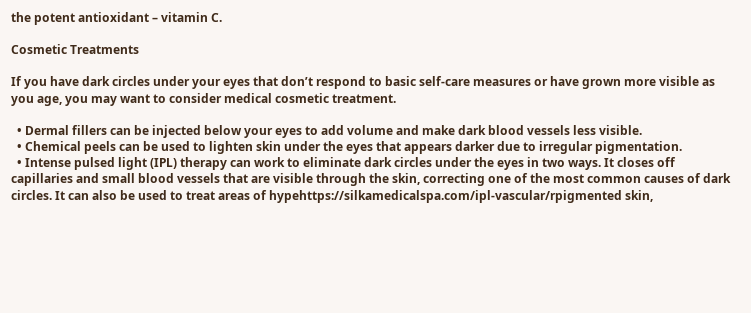the potent antioxidant – vitamin C.

Cosmetic Treatments

If you have dark circles under your eyes that don’t respond to basic self-care measures or have grown more visible as you age, you may want to consider medical cosmetic treatment.

  • Dermal fillers can be injected below your eyes to add volume and make dark blood vessels less visible.
  • Chemical peels can be used to lighten skin under the eyes that appears darker due to irregular pigmentation.
  • Intense pulsed light (IPL) therapy can work to eliminate dark circles under the eyes in two ways. It closes off capillaries and small blood vessels that are visible through the skin, correcting one of the most common causes of dark circles. It can also be used to treat areas of hypehttps://silkamedicalspa.com/ipl-vascular/rpigmented skin,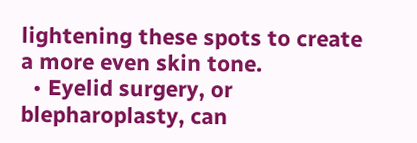lightening these spots to create a more even skin tone.
  • Eyelid surgery, or blepharoplasty, can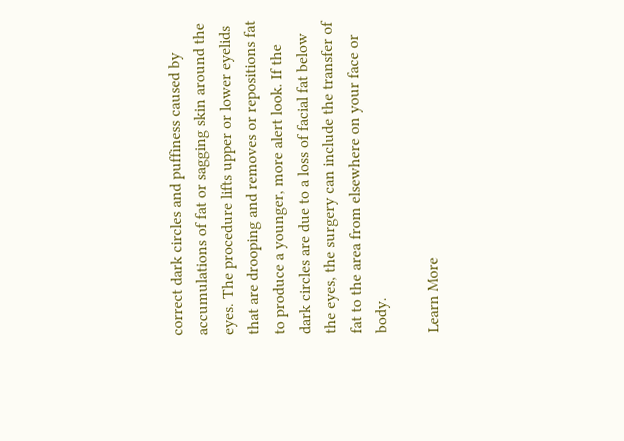correct dark circles and puffiness caused by accumulations of fat or sagging skin around the eyes. The procedure lifts upper or lower eyelids that are drooping and removes or repositions fat to produce a younger, more alert look. If the dark circles are due to a loss of facial fat below the eyes, the surgery can include the transfer of fat to the area from elsewhere on your face or body.

Learn More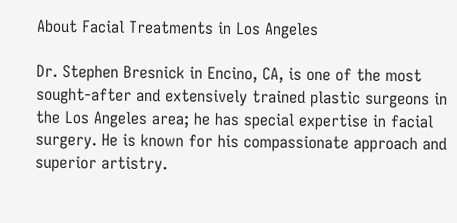About Facial Treatments in Los Angeles

Dr. Stephen Bresnick in Encino, CA, is one of the most sought-after and extensively trained plastic surgeons in the Los Angeles area; he has special expertise in facial surgery. He is known for his compassionate approach and superior artistry.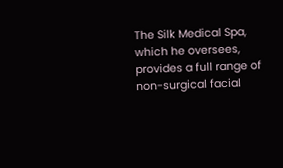The Silk Medical Spa, which he oversees, provides a full range of non-surgical facial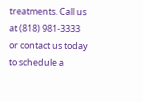treatments. Call us at (818) 981-3333 or contact us today to schedule a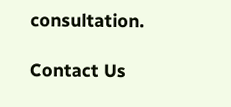consultation.

Contact Us